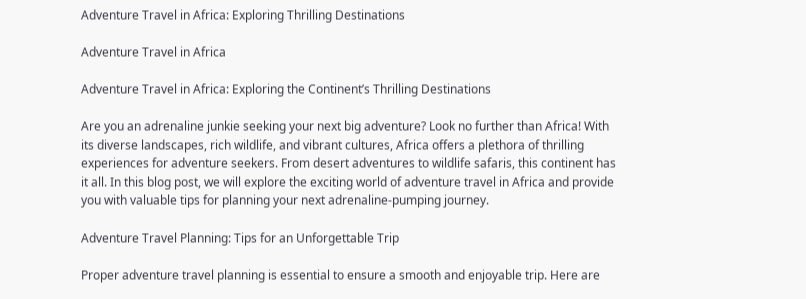Adventure Travel in Africa: Exploring Thrilling Destinations

Adventure Travel in Africa

Adventure Travel in Africa: Exploring the Continent’s Thrilling Destinations

Are you an adrenaline junkie seeking your next big adventure? Look no further than Africa! With its diverse landscapes, rich wildlife, and vibrant cultures, Africa offers a plethora of thrilling experiences for adventure seekers. From desert adventures to wildlife safaris, this continent has it all. In this blog post, we will explore the exciting world of adventure travel in Africa and provide you with valuable tips for planning your next adrenaline-pumping journey.

Adventure Travel Planning: Tips for an Unforgettable Trip

Proper adventure travel planning is essential to ensure a smooth and enjoyable trip. Here are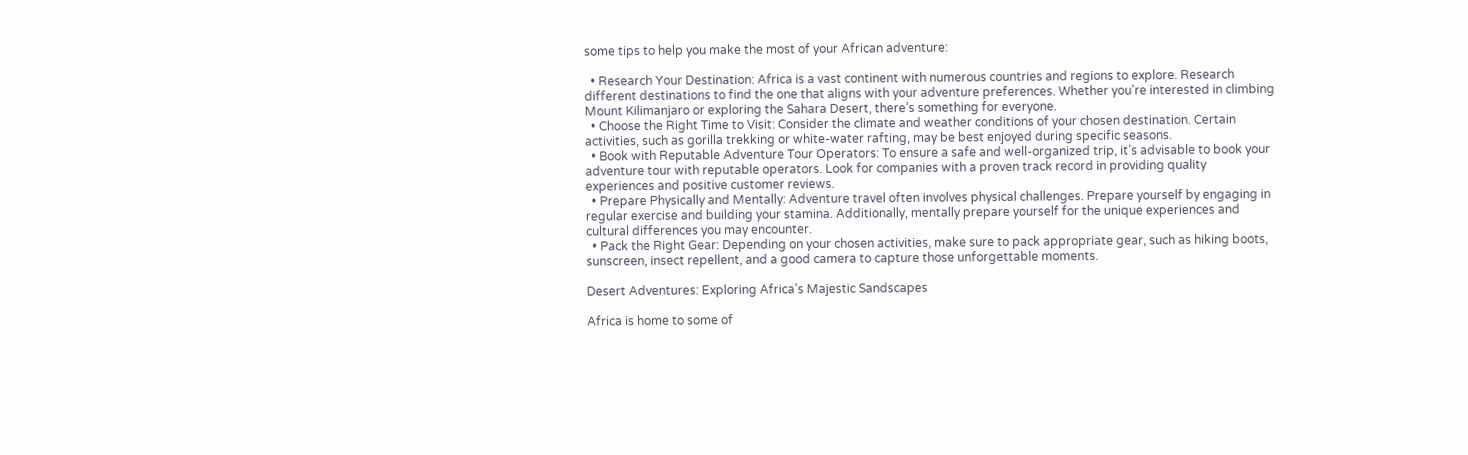some tips to help you make the most of your African adventure:

  • Research Your Destination: Africa is a vast continent with numerous countries and regions to explore. Research different destinations to find the one that aligns with your adventure preferences. Whether you’re interested in climbing Mount Kilimanjaro or exploring the Sahara Desert, there’s something for everyone.
  • Choose the Right Time to Visit: Consider the climate and weather conditions of your chosen destination. Certain activities, such as gorilla trekking or white-water rafting, may be best enjoyed during specific seasons.
  • Book with Reputable Adventure Tour Operators: To ensure a safe and well-organized trip, it’s advisable to book your adventure tour with reputable operators. Look for companies with a proven track record in providing quality experiences and positive customer reviews.
  • Prepare Physically and Mentally: Adventure travel often involves physical challenges. Prepare yourself by engaging in regular exercise and building your stamina. Additionally, mentally prepare yourself for the unique experiences and cultural differences you may encounter.
  • Pack the Right Gear: Depending on your chosen activities, make sure to pack appropriate gear, such as hiking boots, sunscreen, insect repellent, and a good camera to capture those unforgettable moments.

Desert Adventures: Exploring Africa’s Majestic Sandscapes

Africa is home to some of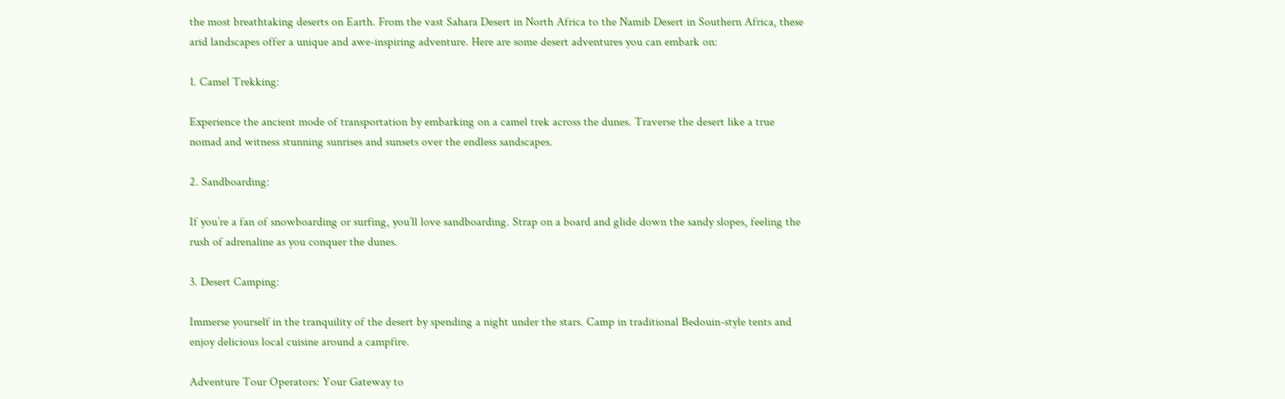the most breathtaking deserts on Earth. From the vast Sahara Desert in North Africa to the Namib Desert in Southern Africa, these arid landscapes offer a unique and awe-inspiring adventure. Here are some desert adventures you can embark on:

1. Camel Trekking:

Experience the ancient mode of transportation by embarking on a camel trek across the dunes. Traverse the desert like a true nomad and witness stunning sunrises and sunsets over the endless sandscapes.

2. Sandboarding:

If you’re a fan of snowboarding or surfing, you’ll love sandboarding. Strap on a board and glide down the sandy slopes, feeling the rush of adrenaline as you conquer the dunes.

3. Desert Camping:

Immerse yourself in the tranquility of the desert by spending a night under the stars. Camp in traditional Bedouin-style tents and enjoy delicious local cuisine around a campfire.

Adventure Tour Operators: Your Gateway to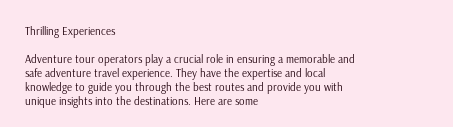Thrilling Experiences

Adventure tour operators play a crucial role in ensuring a memorable and safe adventure travel experience. They have the expertise and local knowledge to guide you through the best routes and provide you with unique insights into the destinations. Here are some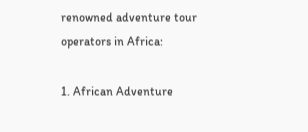renowned adventure tour operators in Africa:

1. African Adventure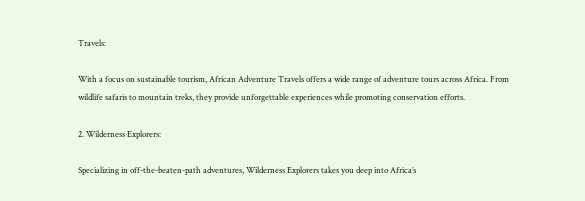Travels:

With a focus on sustainable tourism, African Adventure Travels offers a wide range of adventure tours across Africa. From wildlife safaris to mountain treks, they provide unforgettable experiences while promoting conservation efforts.

2. Wilderness Explorers:

Specializing in off-the-beaten-path adventures, Wilderness Explorers takes you deep into Africa’s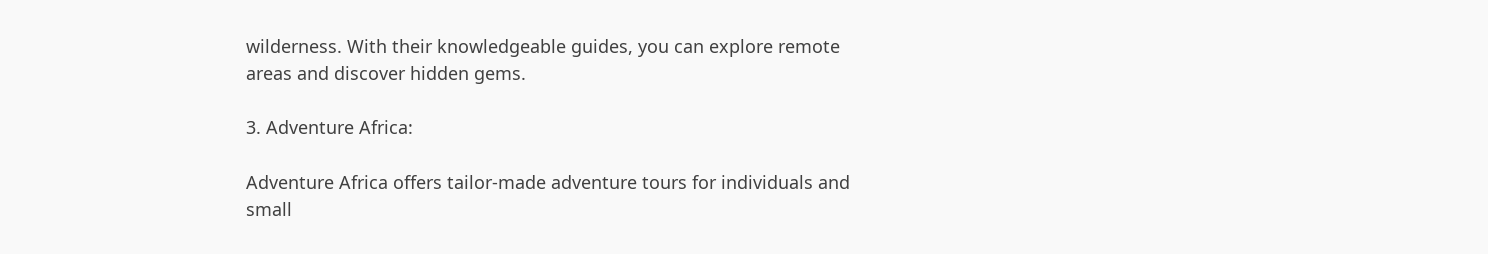wilderness. With their knowledgeable guides, you can explore remote areas and discover hidden gems.

3. Adventure Africa:

Adventure Africa offers tailor-made adventure tours for individuals and small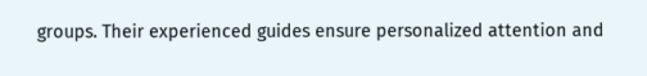groups. Their experienced guides ensure personalized attention and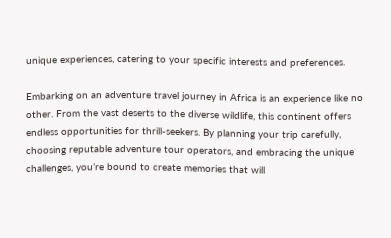unique experiences, catering to your specific interests and preferences.

Embarking on an adventure travel journey in Africa is an experience like no other. From the vast deserts to the diverse wildlife, this continent offers endless opportunities for thrill-seekers. By planning your trip carefully, choosing reputable adventure tour operators, and embracing the unique challenges, you’re bound to create memories that will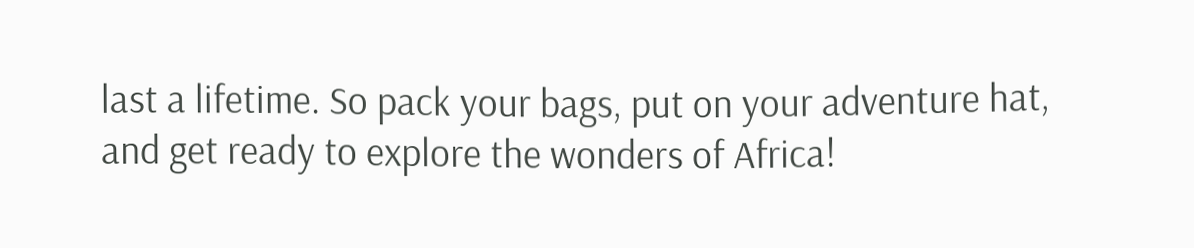last a lifetime. So pack your bags, put on your adventure hat, and get ready to explore the wonders of Africa!